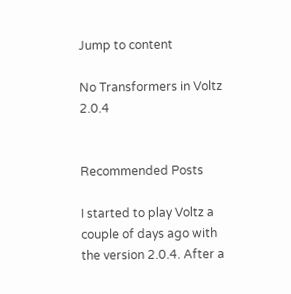Jump to content

No Transformers in Voltz 2.0.4


Recommended Posts

I started to play Voltz a couple of days ago with the version 2.0.4. After a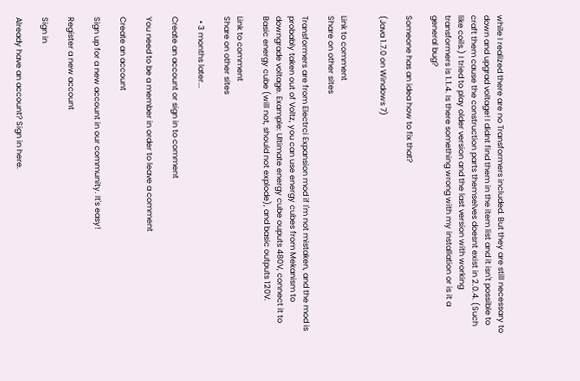while I realized there are no Transformers included. But they are still necessary to down and upgrad voltage! I didnt find them in the item list and it isn't possible to craft them cause the construction parts themselves doesnt exist in 2.0.4. (Such like coils.) I tried to play older version and the last version with working transformers is 1.1.4. Is there something wrong with my installation or is it a general bug?

Someone has an idea how to fix that?

(Java 1.7.0 on Windows 7)


Link to comment
Share on other sites

Transformers are from Electrci Expansion mod if I'm not mistaken, and the mod is probably taken out of Voltz, you can use energy cubes from Mekanism to downgrade voltage. Example: Ultimate energy cube ouputs 480V, connect it to Basic energy cube (will not, should not explode), and basic outputs 120V.

Link to comment
Share on other sites

  • 3 months later...

Create an account or sign in to comment

You need to be a member in order to leave a comment

Create an account

Sign up for a new account in our community. It's easy!

Register a new account

Sign in

Already have an account? Sign in here.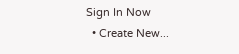Sign In Now
  • Create New...